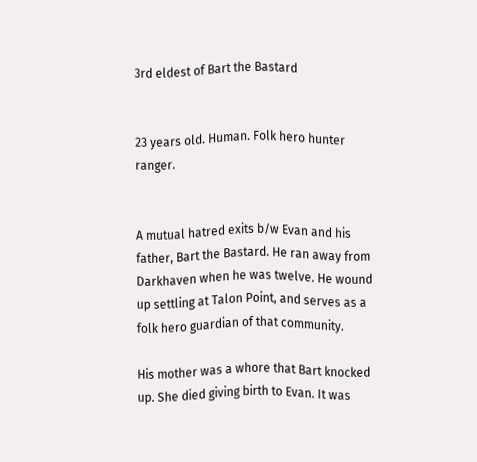3rd eldest of Bart the Bastard


23 years old. Human. Folk hero hunter ranger.


A mutual hatred exits b/w Evan and his father, Bart the Bastard. He ran away from Darkhaven when he was twelve. He wound up settling at Talon Point, and serves as a folk hero guardian of that community.

His mother was a whore that Bart knocked up. She died giving birth to Evan. It was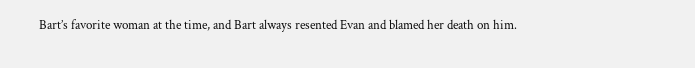Bart’s favorite woman at the time, and Bart always resented Evan and blamed her death on him.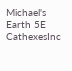Michael's Earth 5E CathexesInc